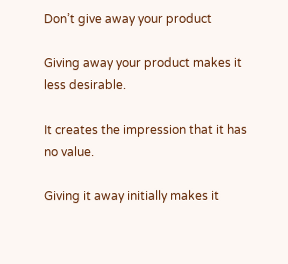Don’t give away your product

Giving away your product makes it less desirable.

It creates the impression that it has no value.

Giving it away initially makes it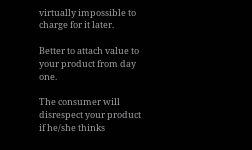virtually impossible to charge for it later.

Better to attach value to your product from day one.

The consumer will disrespect your product if he/she thinks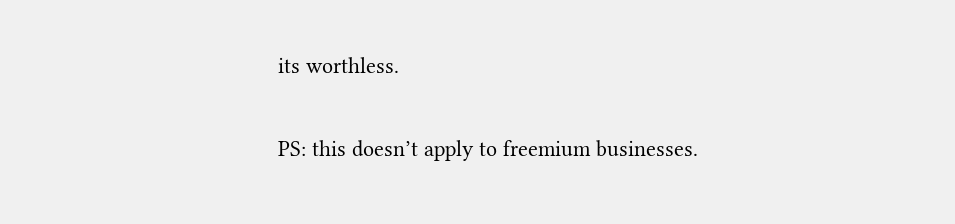its worthless.

PS: this doesn’t apply to freemium businesses.